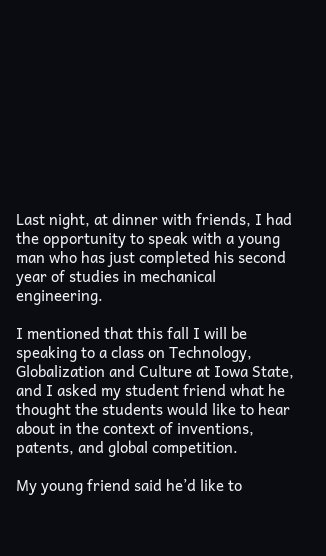Last night, at dinner with friends, I had the opportunity to speak with a young man who has just completed his second year of studies in mechanical engineering.

I mentioned that this fall I will be speaking to a class on Technology, Globalization and Culture at Iowa State, and I asked my student friend what he thought the students would like to hear about in the context of inventions, patents, and global competition.

My young friend said he’d like to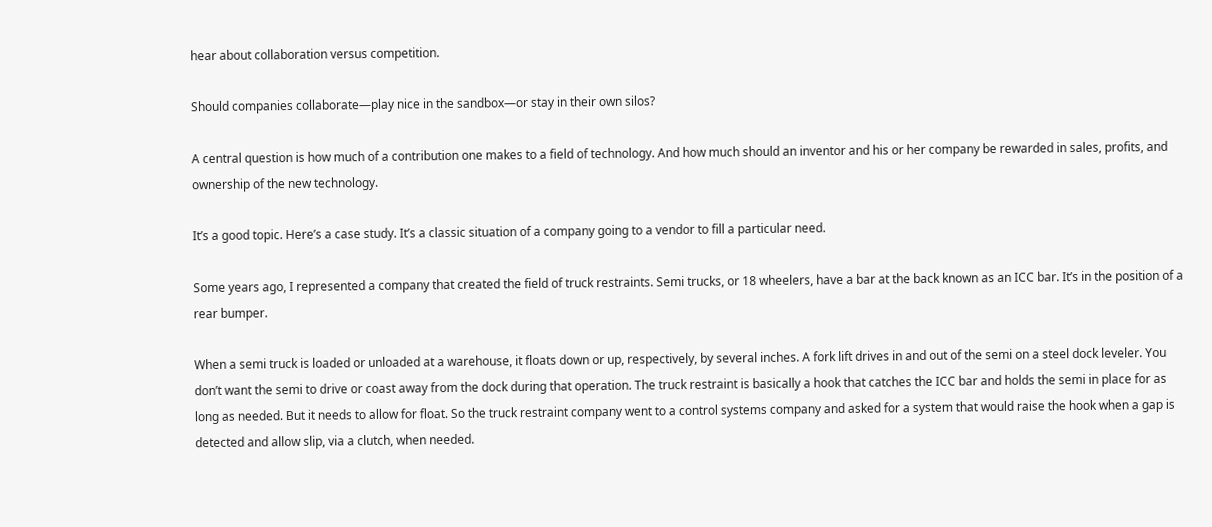hear about collaboration versus competition.

Should companies collaborate—play nice in the sandbox—or stay in their own silos?

A central question is how much of a contribution one makes to a field of technology. And how much should an inventor and his or her company be rewarded in sales, profits, and ownership of the new technology.

It’s a good topic. Here’s a case study. It’s a classic situation of a company going to a vendor to fill a particular need.

Some years ago, I represented a company that created the field of truck restraints. Semi trucks, or 18 wheelers, have a bar at the back known as an ICC bar. It’s in the position of a rear bumper.

When a semi truck is loaded or unloaded at a warehouse, it floats down or up, respectively, by several inches. A fork lift drives in and out of the semi on a steel dock leveler. You don’t want the semi to drive or coast away from the dock during that operation. The truck restraint is basically a hook that catches the ICC bar and holds the semi in place for as long as needed. But it needs to allow for float. So the truck restraint company went to a control systems company and asked for a system that would raise the hook when a gap is detected and allow slip, via a clutch, when needed.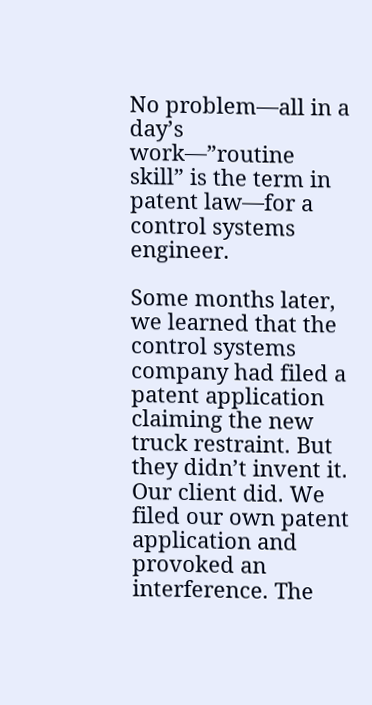No problem—all in a day’s work—”routine skill” is the term in patent law—for a control systems engineer.

Some months later, we learned that the control systems company had filed a patent application claiming the new truck restraint. But they didn’t invent it. Our client did. We filed our own patent application and provoked an interference. The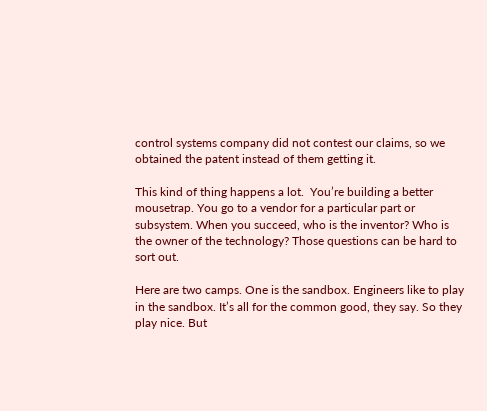control systems company did not contest our claims, so we obtained the patent instead of them getting it.

This kind of thing happens a lot.  You’re building a better mousetrap. You go to a vendor for a particular part or subsystem. When you succeed, who is the inventor? Who is the owner of the technology? Those questions can be hard to sort out.

Here are two camps. One is the sandbox. Engineers like to play in the sandbox. It’s all for the common good, they say. So they play nice. But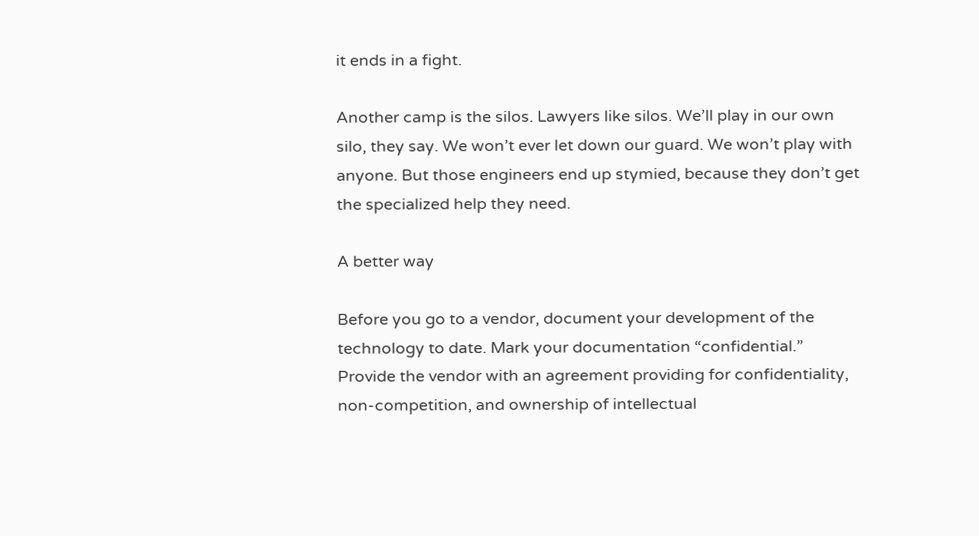it ends in a fight.

Another camp is the silos. Lawyers like silos. We’ll play in our own silo, they say. We won’t ever let down our guard. We won’t play with anyone. But those engineers end up stymied, because they don’t get the specialized help they need.

A better way

Before you go to a vendor, document your development of the technology to date. Mark your documentation “confidential.” Provide the vendor with an agreement providing for confidentiality, non-competition, and ownership of intellectual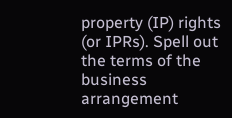property (IP) rights (or IPRs). Spell out the terms of the business arrangement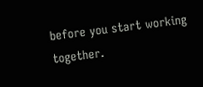before you start working together.